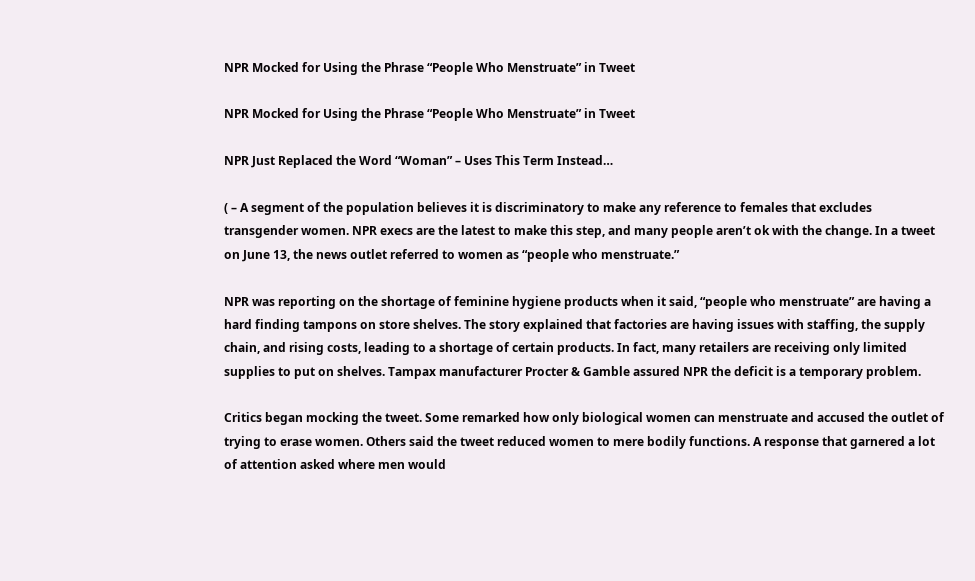NPR Mocked for Using the Phrase “People Who Menstruate” in Tweet

NPR Mocked for Using the Phrase “People Who Menstruate” in Tweet

NPR Just Replaced the Word “Woman” – Uses This Term Instead…

( – A segment of the population believes it is discriminatory to make any reference to females that excludes transgender women. NPR execs are the latest to make this step, and many people aren’t ok with the change. In a tweet on June 13, the news outlet referred to women as “people who menstruate.”

NPR was reporting on the shortage of feminine hygiene products when it said, “people who menstruate” are having a hard finding tampons on store shelves. The story explained that factories are having issues with staffing, the supply chain, and rising costs, leading to a shortage of certain products. In fact, many retailers are receiving only limited supplies to put on shelves. Tampax manufacturer Procter & Gamble assured NPR the deficit is a temporary problem.

Critics began mocking the tweet. Some remarked how only biological women can menstruate and accused the outlet of trying to erase women. Others said the tweet reduced women to mere bodily functions. A response that garnered a lot of attention asked where men would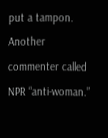put a tampon. Another commenter called NPR “anti-woman.”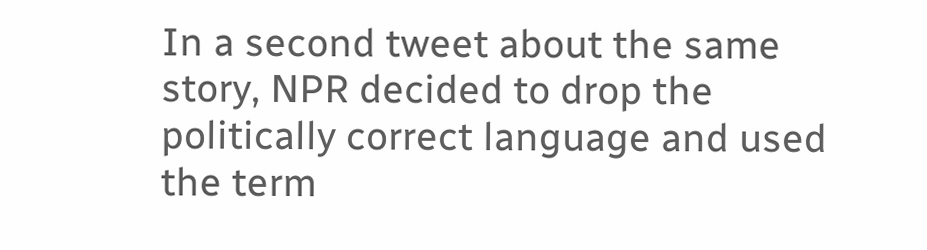In a second tweet about the same story, NPR decided to drop the politically correct language and used the term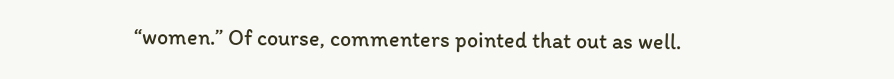“women.” Of course, commenters pointed that out as well.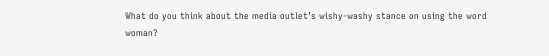What do you think about the media outlet’s wishy-washy stance on using the word woman?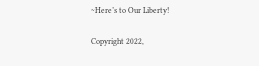~Here’s to Our Liberty!

Copyright 2022,